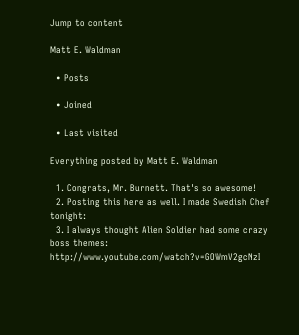Jump to content

Matt E. Waldman

  • Posts

  • Joined

  • Last visited

Everything posted by Matt E. Waldman

  1. Congrats, Mr. Burnett. That's so awesome!
  2. Posting this here as well. I made Swedish Chef tonight:
  3. I always thought Alien Soldier had some crazy boss themes: http://www.youtube.com/watch?v=GOWmV2gcNzI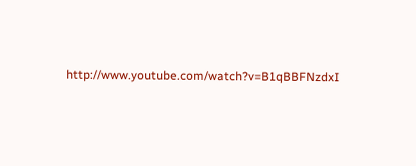http://www.youtube.com/watch?v=B1qBBFNzdxI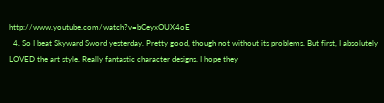http://www.youtube.com/watch?v=bCeyxOUX4oE
  4. So I beat Skyward Sword yesterday. Pretty good, though not without its problems. But first, I absolutely LOVED the art style. Really fantastic character designs. I hope they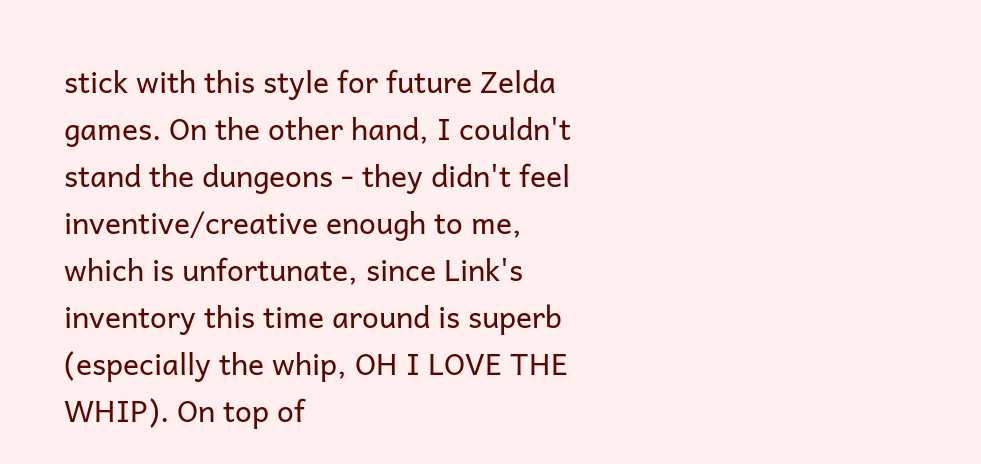stick with this style for future Zelda games. On the other hand, I couldn't stand the dungeons - they didn't feel inventive/creative enough to me, which is unfortunate, since Link's inventory this time around is superb (especially the whip, OH I LOVE THE WHIP). On top of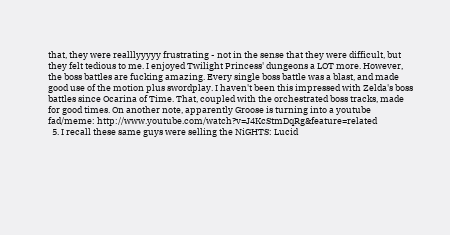that, they were realllyyyyy frustrating - not in the sense that they were difficult, but they felt tedious to me. I enjoyed Twilight Princess' dungeons a LOT more. However, the boss battles are fucking amazing. Every single boss battle was a blast, and made good use of the motion plus swordplay. I haven't been this impressed with Zelda's boss battles since Ocarina of Time. That, coupled with the orchestrated boss tracks, made for good times. On another note, apparently Groose is turning into a youtube fad/meme: http://www.youtube.com/watch?v=J4KcStmDqRg&feature=related
  5. I recall these same guys were selling the NiGHTS: Lucid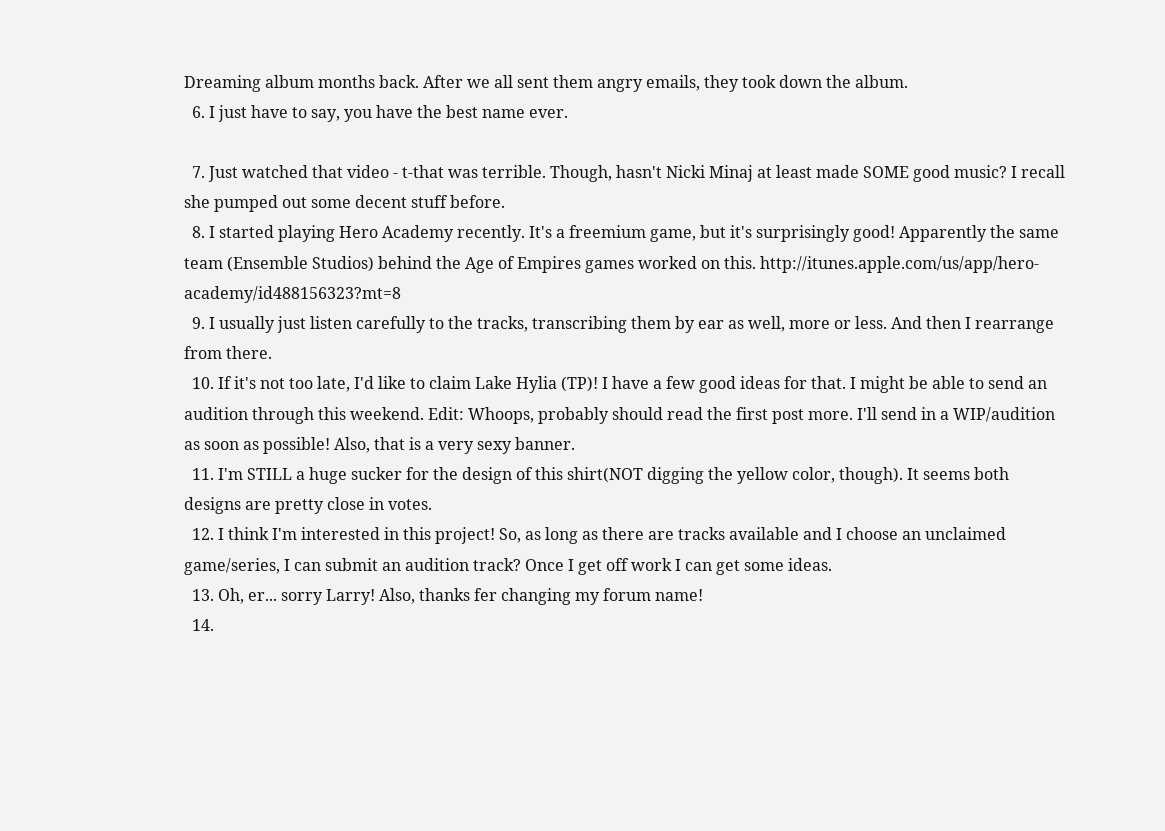Dreaming album months back. After we all sent them angry emails, they took down the album.
  6. I just have to say, you have the best name ever.

  7. Just watched that video - t-that was terrible. Though, hasn't Nicki Minaj at least made SOME good music? I recall she pumped out some decent stuff before.
  8. I started playing Hero Academy recently. It's a freemium game, but it's surprisingly good! Apparently the same team (Ensemble Studios) behind the Age of Empires games worked on this. http://itunes.apple.com/us/app/hero-academy/id488156323?mt=8
  9. I usually just listen carefully to the tracks, transcribing them by ear as well, more or less. And then I rearrange from there.
  10. If it's not too late, I'd like to claim Lake Hylia (TP)! I have a few good ideas for that. I might be able to send an audition through this weekend. Edit: Whoops, probably should read the first post more. I'll send in a WIP/audition as soon as possible! Also, that is a very sexy banner.
  11. I'm STILL a huge sucker for the design of this shirt(NOT digging the yellow color, though). It seems both designs are pretty close in votes.
  12. I think I'm interested in this project! So, as long as there are tracks available and I choose an unclaimed game/series, I can submit an audition track? Once I get off work I can get some ideas.
  13. Oh, er... sorry Larry! Also, thanks fer changing my forum name!
  14.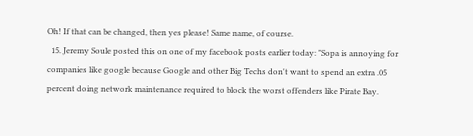Oh! If that can be changed, then yes please! Same name, of course.
  15. Jeremy Soule posted this on one of my facebook posts earlier today: "Sopa is annoying for companies like google because Google and other Big Techs don't want to spend an extra .05 percent doing network maintenance required to block the worst offenders like Pirate Bay.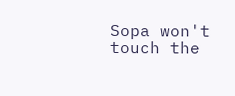Sopa won't touch the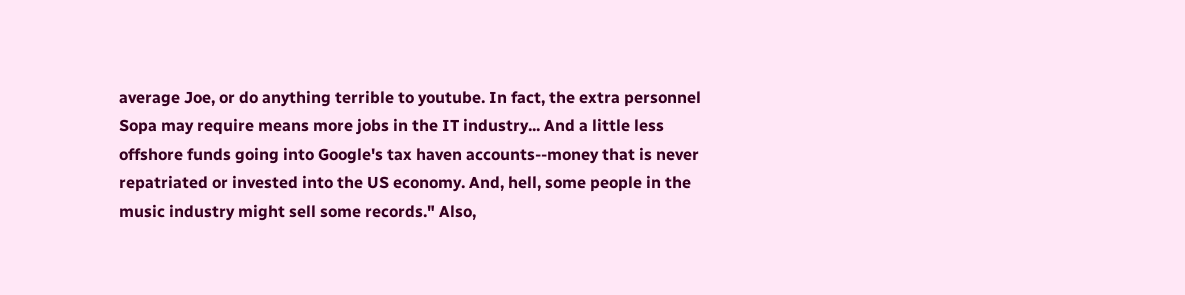average Joe, or do anything terrible to youtube. In fact, the extra personnel Sopa may require means more jobs in the IT industry... And a little less offshore funds going into Google's tax haven accounts--money that is never repatriated or invested into the US economy. And, hell, some people in the music industry might sell some records." Also,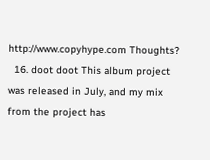http://www.copyhype.com Thoughts?
  16. doot doot This album project was released in July, and my mix from the project has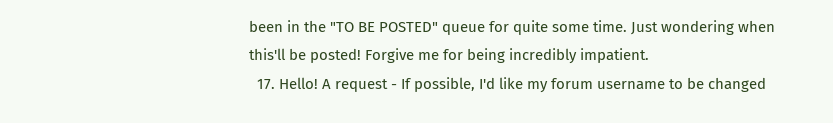been in the "TO BE POSTED" queue for quite some time. Just wondering when this'll be posted! Forgive me for being incredibly impatient.
  17. Hello! A request - If possible, I'd like my forum username to be changed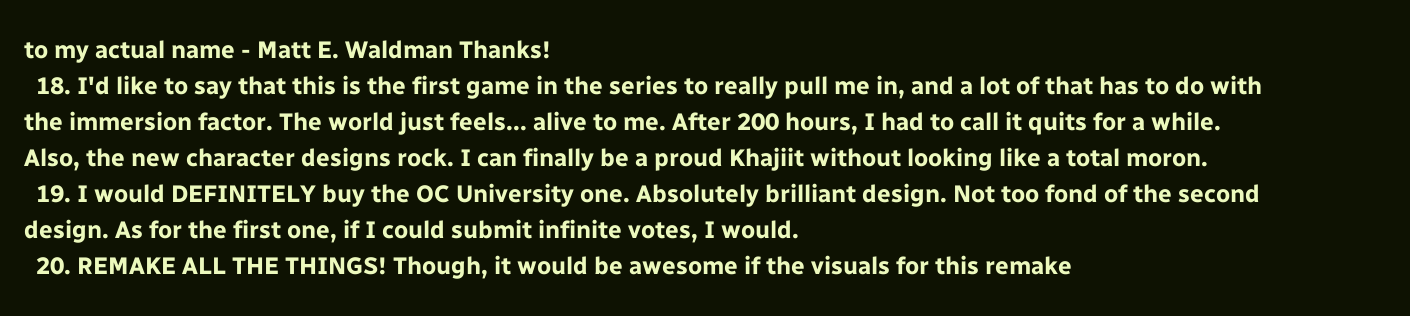to my actual name - Matt E. Waldman Thanks!
  18. I'd like to say that this is the first game in the series to really pull me in, and a lot of that has to do with the immersion factor. The world just feels... alive to me. After 200 hours, I had to call it quits for a while. Also, the new character designs rock. I can finally be a proud Khajiit without looking like a total moron.
  19. I would DEFINITELY buy the OC University one. Absolutely brilliant design. Not too fond of the second design. As for the first one, if I could submit infinite votes, I would.
  20. REMAKE ALL THE THINGS! Though, it would be awesome if the visuals for this remake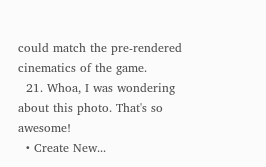could match the pre-rendered cinematics of the game.
  21. Whoa, I was wondering about this photo. That's so awesome!
  • Create New...